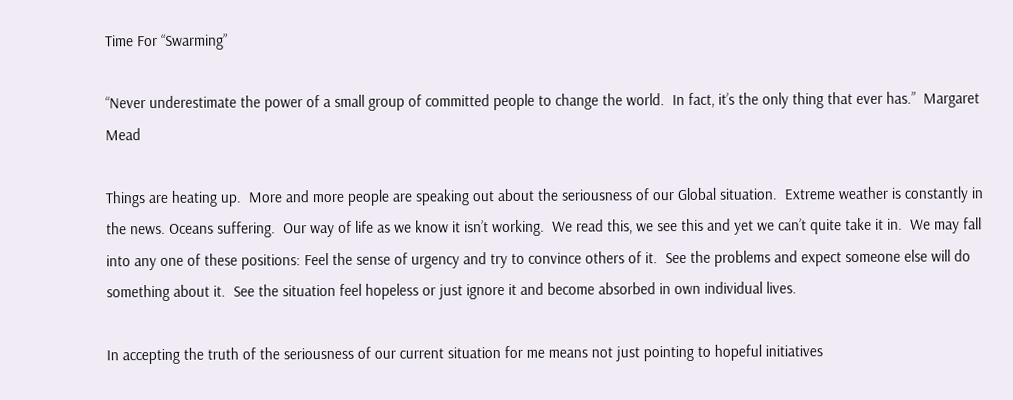Time For “Swarming”

“Never underestimate the power of a small group of committed people to change the world.  In fact, it’s the only thing that ever has.”  Margaret Mead

Things are heating up.  More and more people are speaking out about the seriousness of our Global situation.  Extreme weather is constantly in the news. Oceans suffering.  Our way of life as we know it isn’t working.  We read this, we see this and yet we can’t quite take it in.  We may fall into any one of these positions: Feel the sense of urgency and try to convince others of it.  See the problems and expect someone else will do something about it.  See the situation feel hopeless or just ignore it and become absorbed in own individual lives.

In accepting the truth of the seriousness of our current situation for me means not just pointing to hopeful initiatives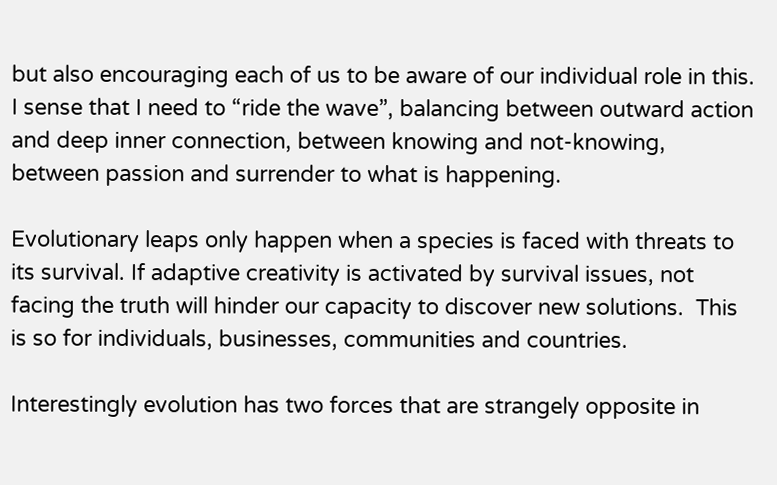but also encouraging each of us to be aware of our individual role in this. I sense that I need to “ride the wave”, balancing between outward action and deep inner connection, between knowing and not-knowing, between passion and surrender to what is happening.

Evolutionary leaps only happen when a species is faced with threats to its survival. If adaptive creativity is activated by survival issues, not facing the truth will hinder our capacity to discover new solutions.  This is so for individuals, businesses, communities and countries.

Interestingly evolution has two forces that are strangely opposite in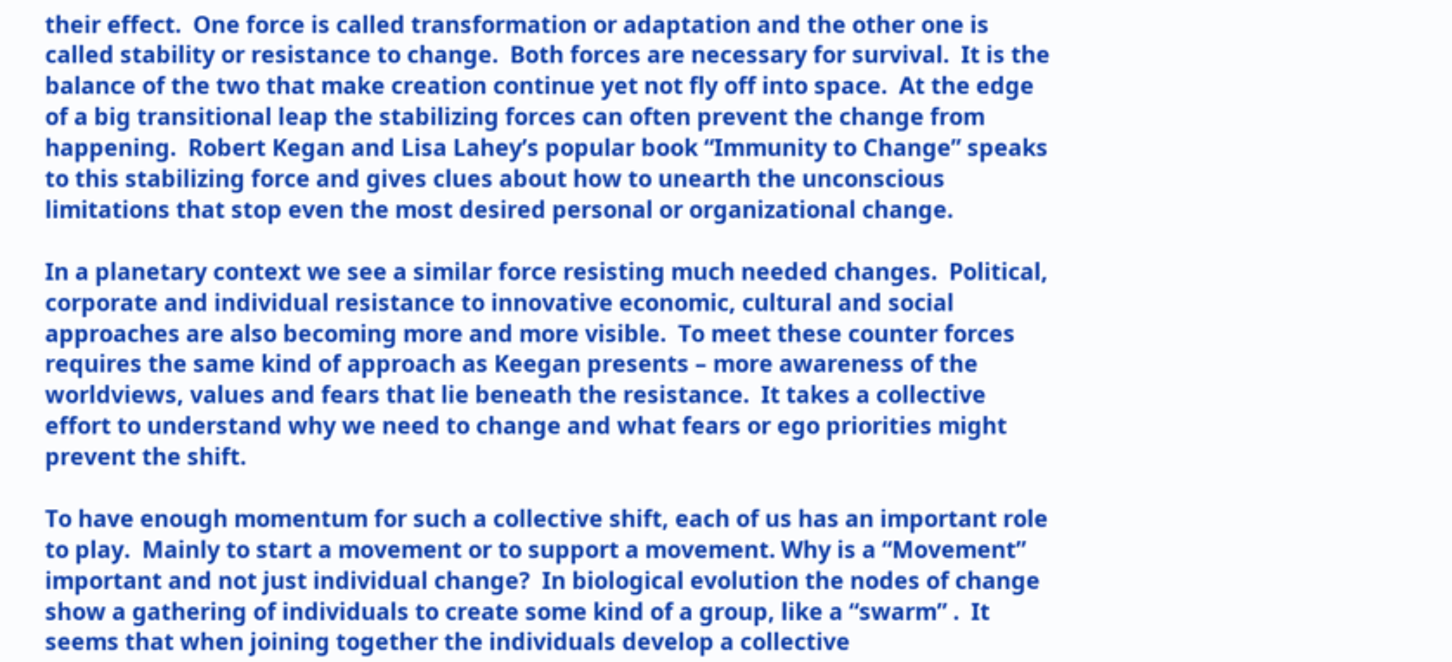their effect.  One force is called transformation or adaptation and the other one is called stability or resistance to change.  Both forces are necessary for survival.  It is the balance of the two that make creation continue yet not fly off into space.  At the edge of a big transitional leap the stabilizing forces can often prevent the change from happening.  Robert Kegan and Lisa Lahey’s popular book “Immunity to Change” speaks to this stabilizing force and gives clues about how to unearth the unconscious limitations that stop even the most desired personal or organizational change.

In a planetary context we see a similar force resisting much needed changes.  Political, corporate and individual resistance to innovative economic, cultural and social approaches are also becoming more and more visible.  To meet these counter forces requires the same kind of approach as Keegan presents – more awareness of the worldviews, values and fears that lie beneath the resistance.  It takes a collective effort to understand why we need to change and what fears or ego priorities might prevent the shift.

To have enough momentum for such a collective shift, each of us has an important role to play.  Mainly to start a movement or to support a movement. Why is a “Movement” important and not just individual change?  In biological evolution the nodes of change show a gathering of individuals to create some kind of a group, like a “swarm” .  It seems that when joining together the individuals develop a collective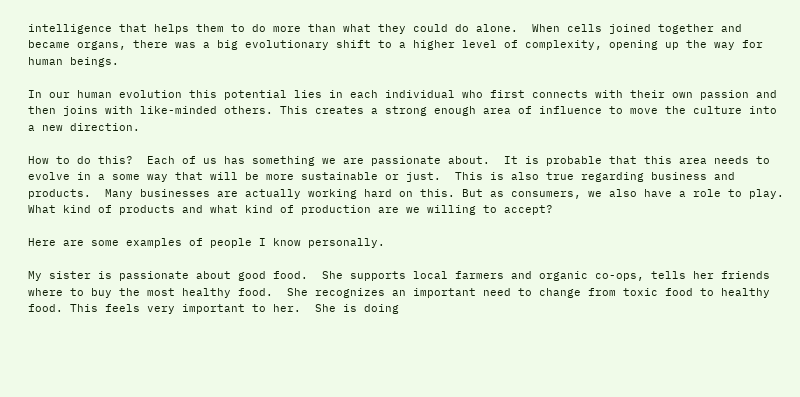intelligence that helps them to do more than what they could do alone.  When cells joined together and became organs, there was a big evolutionary shift to a higher level of complexity, opening up the way for human beings.

In our human evolution this potential lies in each individual who first connects with their own passion and then joins with like-minded others. This creates a strong enough area of influence to move the culture into a new direction.

How to do this?  Each of us has something we are passionate about.  It is probable that this area needs to evolve in a some way that will be more sustainable or just.  This is also true regarding business and products.  Many businesses are actually working hard on this. But as consumers, we also have a role to play.  What kind of products and what kind of production are we willing to accept?

Here are some examples of people I know personally.

My sister is passionate about good food.  She supports local farmers and organic co-ops, tells her friends where to buy the most healthy food.  She recognizes an important need to change from toxic food to healthy food. This feels very important to her.  She is doing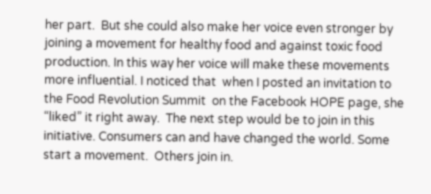her part.  But she could also make her voice even stronger by joining a movement for healthy food and against toxic food production. In this way her voice will make these movements more influential. I noticed that  when I posted an invitation to the Food Revolution Summit  on the Facebook HOPE page, she “liked” it right away.  The next step would be to join in this initiative. Consumers can and have changed the world. Some start a movement.  Others join in.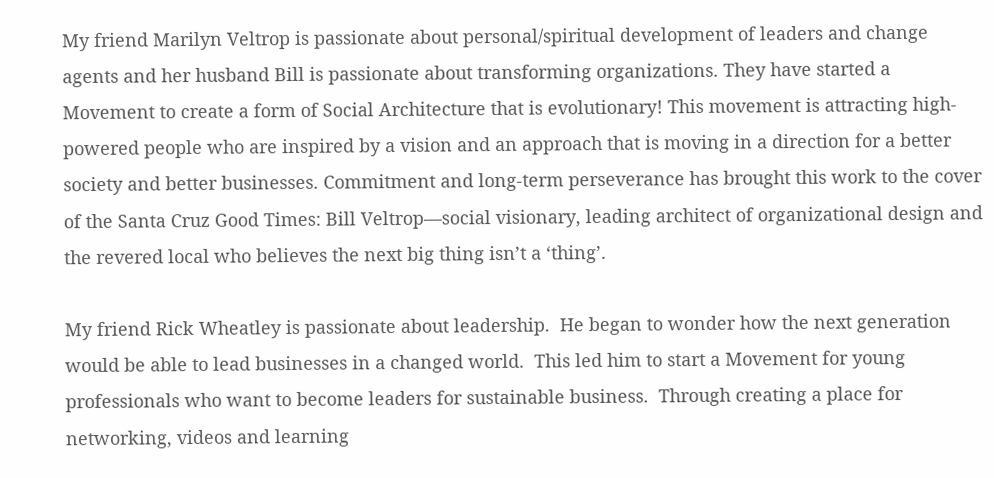My friend Marilyn Veltrop is passionate about personal/spiritual development of leaders and change agents and her husband Bill is passionate about transforming organizations. They have started a Movement to create a form of Social Architecture that is evolutionary! This movement is attracting high-powered people who are inspired by a vision and an approach that is moving in a direction for a better society and better businesses. Commitment and long-term perseverance has brought this work to the cover of the Santa Cruz Good Times: Bill Veltrop—social visionary, leading architect of organizational design and the revered local who believes the next big thing isn’t a ‘thing’.

My friend Rick Wheatley is passionate about leadership.  He began to wonder how the next generation would be able to lead businesses in a changed world.  This led him to start a Movement for young professionals who want to become leaders for sustainable business.  Through creating a place for networking, videos and learning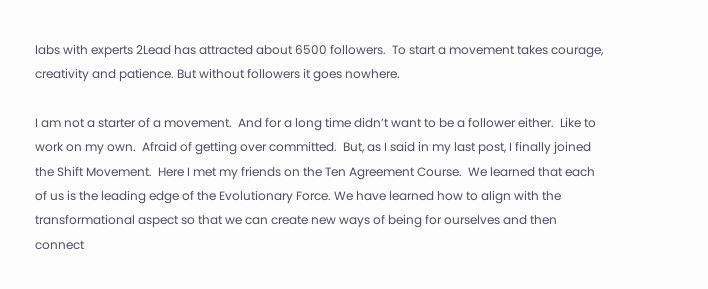labs with experts 2Lead has attracted about 6500 followers.  To start a movement takes courage, creativity and patience. But without followers it goes nowhere.

I am not a starter of a movement.  And for a long time didn’t want to be a follower either.  Like to work on my own.  Afraid of getting over committed.  But, as I said in my last post, I finally joined the Shift Movement.  Here I met my friends on the Ten Agreement Course.  We learned that each of us is the leading edge of the Evolutionary Force. We have learned how to align with the transformational aspect so that we can create new ways of being for ourselves and then connect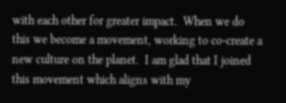with each other for greater impact.  When we do this we become a movement, working to co-create a new culture on the planet.  I am glad that I joined this movement which aligns with my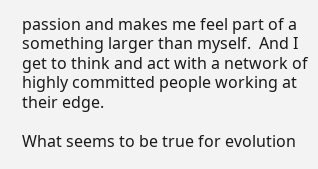passion and makes me feel part of a something larger than myself.  And I get to think and act with a network of highly committed people working at their edge.

What seems to be true for evolution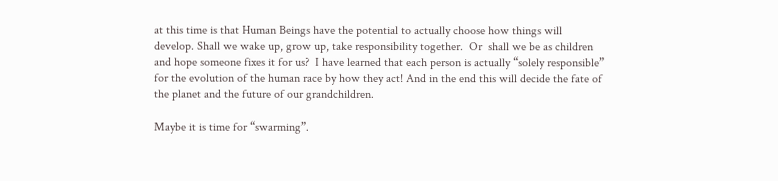at this time is that Human Beings have the potential to actually choose how things will develop. Shall we wake up, grow up, take responsibility together.  Or  shall we be as children and hope someone fixes it for us?  I have learned that each person is actually “solely responsible” for the evolution of the human race by how they act! And in the end this will decide the fate of the planet and the future of our grandchildren.

Maybe it is time for “swarming”.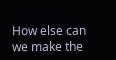How else can we make the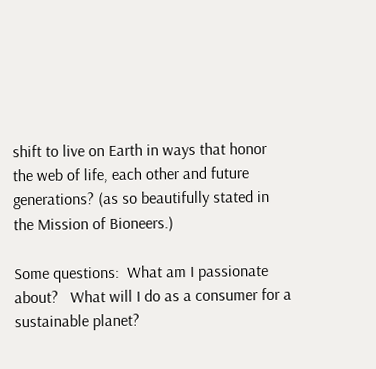shift to live on Earth in ways that honor the web of life, each other and future generations? (as so beautifully stated in the Mission of Bioneers.)

Some questions:  What am I passionate about?   What will I do as a consumer for a sustainable planet?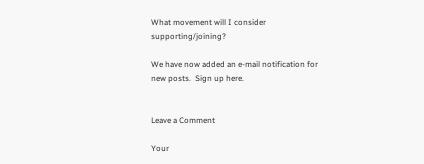What movement will I consider supporting/joining?

We have now added an e-mail notification for new posts.  Sign up here.


Leave a Comment

Your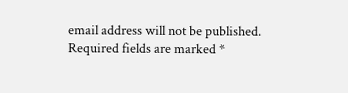email address will not be published. Required fields are marked *